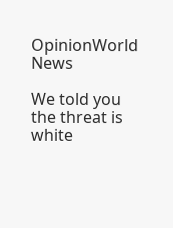OpinionWorld News

We told you the threat is white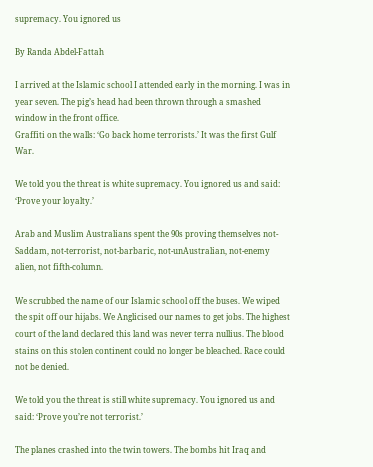supremacy. You ignored us

By Randa Abdel-Fattah

I arrived at the Islamic school I attended early in the morning. I was in year seven. The pig’s head had been thrown through a smashed window in the front office.
Graffiti on the walls: ‘Go back home terrorists.’ It was the first Gulf War.

We told you the threat is white supremacy. You ignored us and said: ‘Prove your loyalty.’

Arab and Muslim Australians spent the 90s proving themselves not-Saddam, not-terrorist, not-barbaric, not-unAustralian, not-enemy alien, not fifth-column.

We scrubbed the name of our Islamic school off the buses. We wiped the spit off our hijabs. We Anglicised our names to get jobs. The highest court of the land declared this land was never terra nullius. The blood stains on this stolen continent could no longer be bleached. Race could not be denied.

We told you the threat is still white supremacy. You ignored us and said: ‘Prove you’re not terrorist.’

The planes crashed into the twin towers. The bombs hit Iraq and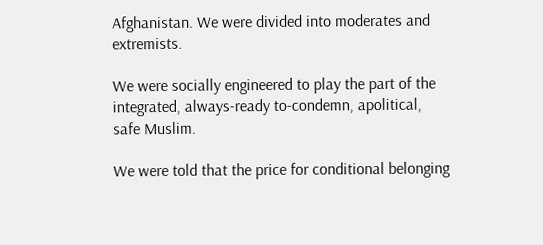Afghanistan. We were divided into moderates and extremists.

We were socially engineered to play the part of the integrated, always-ready to-condemn, apolitical, safe Muslim.

We were told that the price for conditional belonging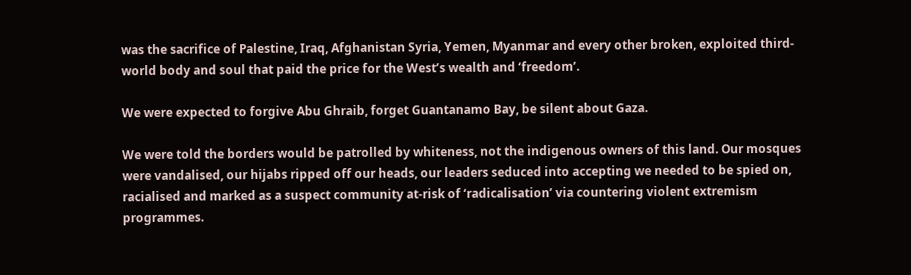was the sacrifice of Palestine, Iraq, Afghanistan Syria, Yemen, Myanmar and every other broken, exploited third-world body and soul that paid the price for the West’s wealth and ‘freedom’.

We were expected to forgive Abu Ghraib, forget Guantanamo Bay, be silent about Gaza.

We were told the borders would be patrolled by whiteness, not the indigenous owners of this land. Our mosques were vandalised, our hijabs ripped off our heads, our leaders seduced into accepting we needed to be spied on, racialised and marked as a suspect community at-risk of ‘radicalisation’ via countering violent extremism programmes.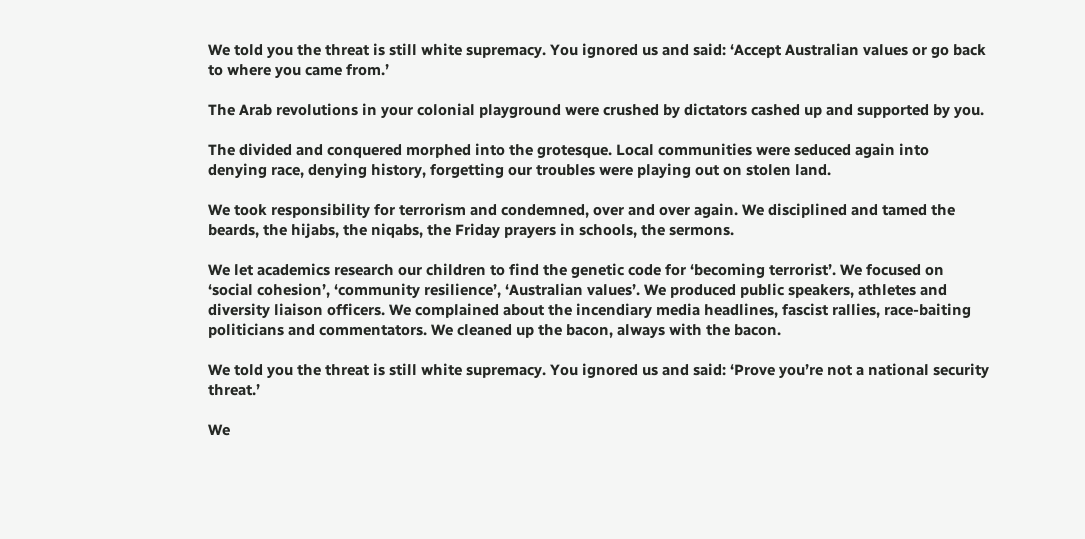We told you the threat is still white supremacy. You ignored us and said: ‘Accept Australian values or go back to where you came from.’

The Arab revolutions in your colonial playground were crushed by dictators cashed up and supported by you.

The divided and conquered morphed into the grotesque. Local communities were seduced again into denying race, denying history, forgetting our troubles were playing out on stolen land.

We took responsibility for terrorism and condemned, over and over again. We disciplined and tamed the beards, the hijabs, the niqabs, the Friday prayers in schools, the sermons.

We let academics research our children to find the genetic code for ‘becoming terrorist’. We focused on ‘social cohesion’, ‘community resilience’, ‘Australian values’. We produced public speakers, athletes and diversity liaison officers. We complained about the incendiary media headlines, fascist rallies, race-baiting politicians and commentators. We cleaned up the bacon, always with the bacon.

We told you the threat is still white supremacy. You ignored us and said: ‘Prove you’re not a national security threat.’

We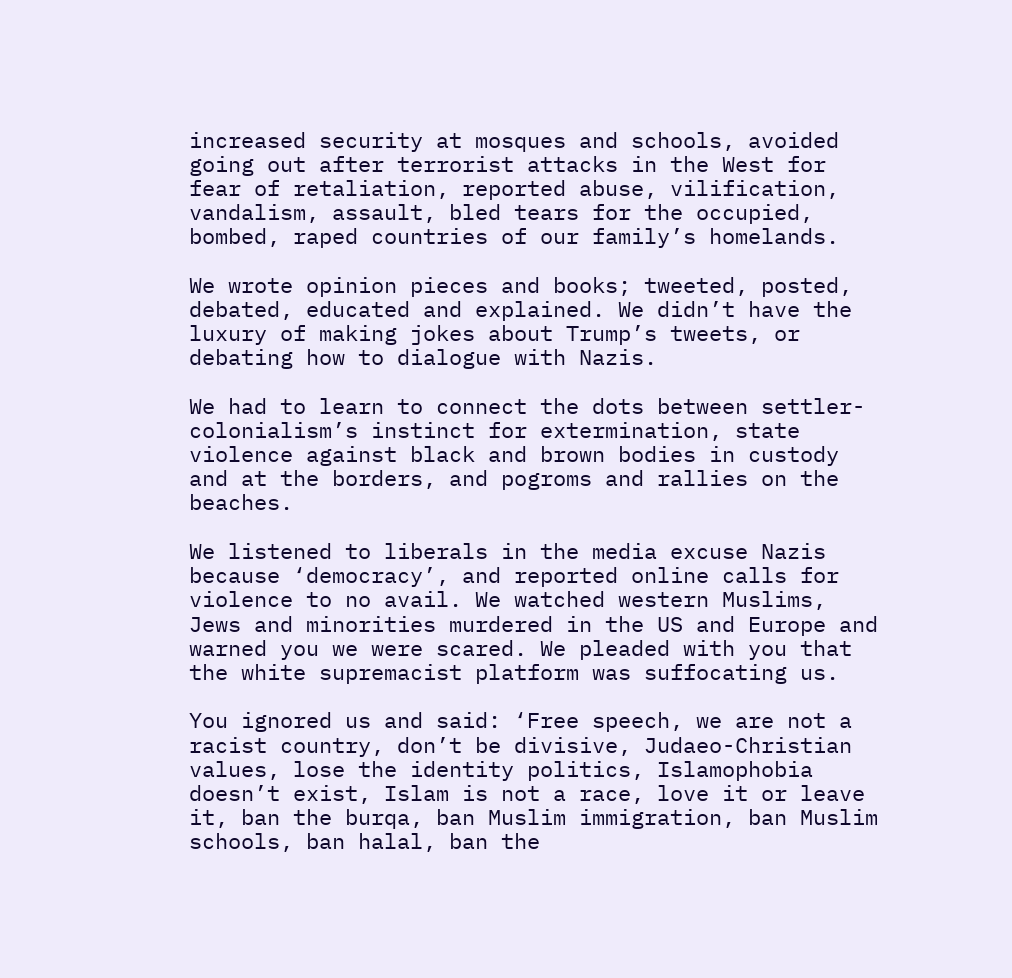increased security at mosques and schools, avoided going out after terrorist attacks in the West for fear of retaliation, reported abuse, vilification, vandalism, assault, bled tears for the occupied, bombed, raped countries of our family’s homelands.

We wrote opinion pieces and books; tweeted, posted, debated, educated and explained. We didn’t have the luxury of making jokes about Trump’s tweets, or debating how to dialogue with Nazis.

We had to learn to connect the dots between settler-colonialism’s instinct for extermination, state violence against black and brown bodies in custody and at the borders, and pogroms and rallies on the beaches.

We listened to liberals in the media excuse Nazis because ‘democracy’, and reported online calls for violence to no avail. We watched western Muslims, Jews and minorities murdered in the US and Europe and warned you we were scared. We pleaded with you that the white supremacist platform was suffocating us.

You ignored us and said: ‘Free speech, we are not a racist country, don’t be divisive, Judaeo-Christian values, lose the identity politics, Islamophobia doesn’t exist, Islam is not a race, love it or leave it, ban the burqa, ban Muslim immigration, ban Muslim schools, ban halal, ban the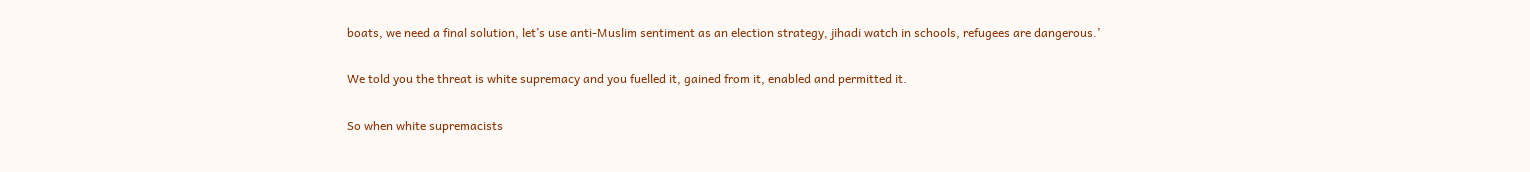boats, we need a final solution, let’s use anti-Muslim sentiment as an election strategy, jihadi watch in schools, refugees are dangerous.’

We told you the threat is white supremacy and you fuelled it, gained from it, enabled and permitted it.

So when white supremacists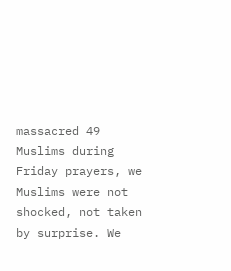massacred 49 Muslims during Friday prayers, we Muslims were not shocked, not taken by surprise. We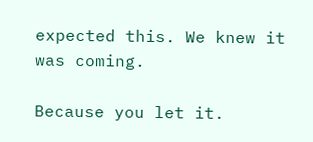expected this. We knew it was coming.

Because you let it.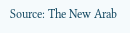Source: The New Arab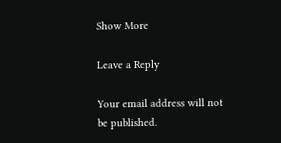Show More

Leave a Reply

Your email address will not be published.